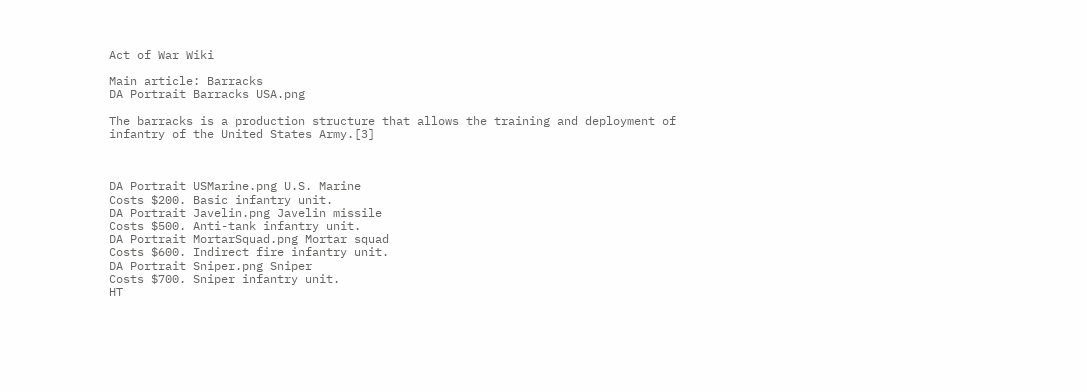Act of War Wiki

Main article: Barracks
DA Portrait Barracks USA.png

The barracks is a production structure that allows the training and deployment of infantry of the United States Army.[3]



DA Portrait USMarine.png U.S. Marine
Costs $200. Basic infantry unit.
DA Portrait Javelin.png Javelin missile
Costs $500. Anti-tank infantry unit.
DA Portrait MortarSquad.png Mortar squad
Costs $600. Indirect fire infantry unit.
DA Portrait Sniper.png Sniper
Costs $700. Sniper infantry unit.
HT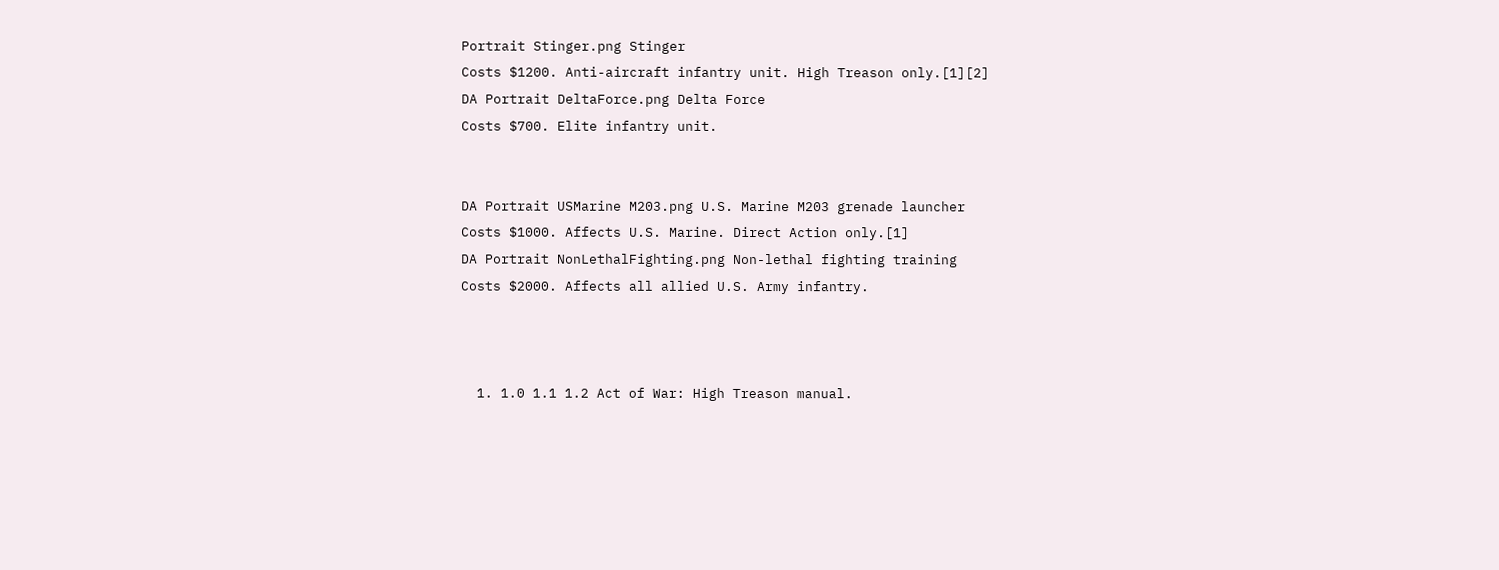Portrait Stinger.png Stinger
Costs $1200. Anti-aircraft infantry unit. High Treason only.[1][2]
DA Portrait DeltaForce.png Delta Force
Costs $700. Elite infantry unit.


DA Portrait USMarine M203.png U.S. Marine M203 grenade launcher
Costs $1000. Affects U.S. Marine. Direct Action only.[1]
DA Portrait NonLethalFighting.png Non-lethal fighting training
Costs $2000. Affects all allied U.S. Army infantry.



  1. 1.0 1.1 1.2 Act of War: High Treason manual.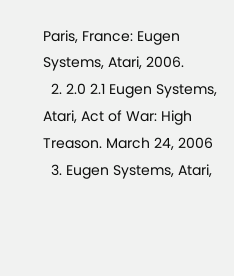Paris, France: Eugen Systems, Atari, 2006.
  2. 2.0 2.1 Eugen Systems, Atari, Act of War: High Treason. March 24, 2006
  3. Eugen Systems, Atari,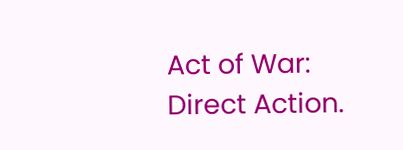Act of War: Direct Action.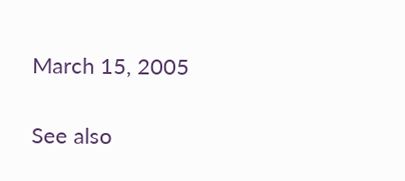March 15, 2005

See also